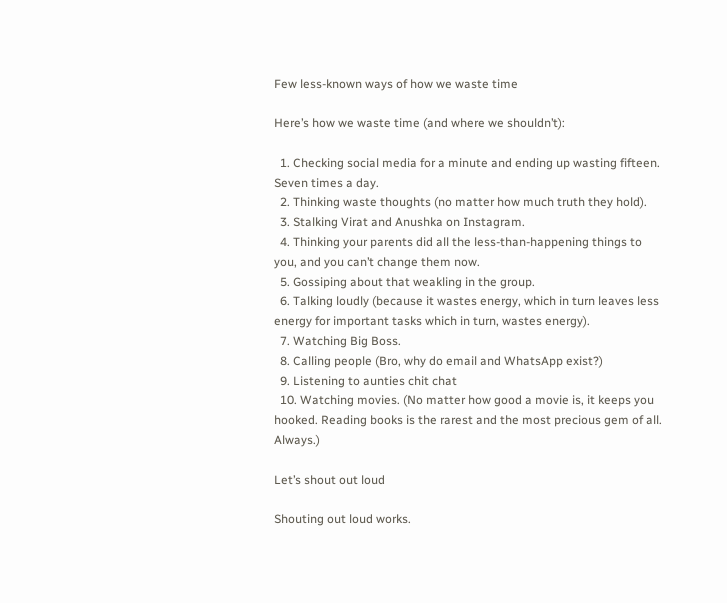Few less-known ways of how we waste time

Here’s how we waste time (and where we shouldn’t):

  1. Checking social media for a minute and ending up wasting fifteen. Seven times a day.
  2. Thinking waste thoughts (no matter how much truth they hold).
  3. Stalking Virat and Anushka on Instagram.
  4. Thinking your parents did all the less-than-happening things to you, and you can’t change them now.
  5. Gossiping about that weakling in the group.
  6. Talking loudly (because it wastes energy, which in turn leaves less energy for important tasks which in turn, wastes energy).
  7. Watching Big Boss.
  8. Calling people (Bro, why do email and WhatsApp exist?)
  9. Listening to aunties chit chat
  10. Watching movies. (No matter how good a movie is, it keeps you hooked. Reading books is the rarest and the most precious gem of all. Always.)

Let’s shout out loud

Shouting out loud works.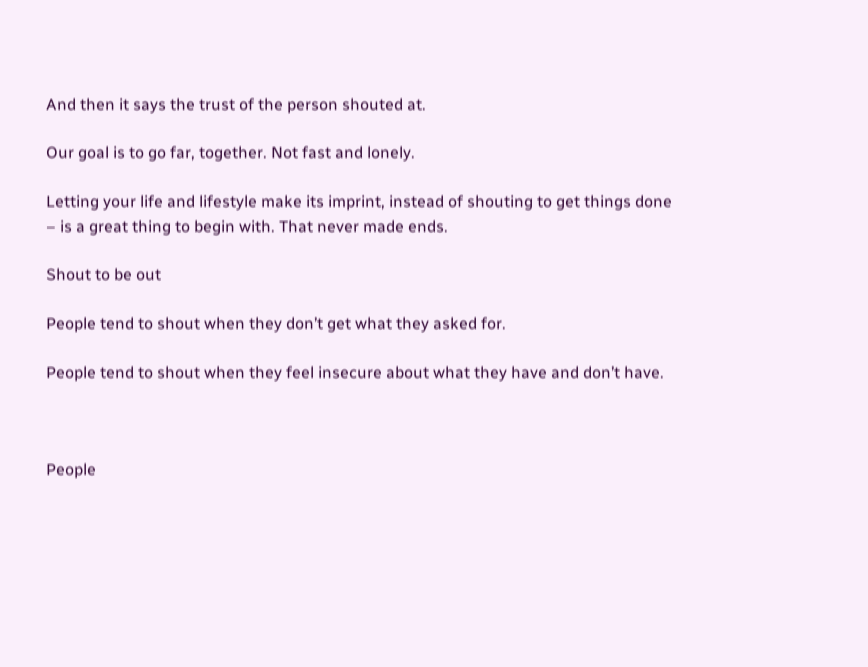And then it says the trust of the person shouted at.

Our goal is to go far, together. Not fast and lonely.

Letting your life and lifestyle make its imprint, instead of shouting to get things done – is a great thing to begin with. That never made ends.

Shout to be out

People tend to shout when they don’t get what they asked for.

People tend to shout when they feel insecure about what they have and don’t have.



People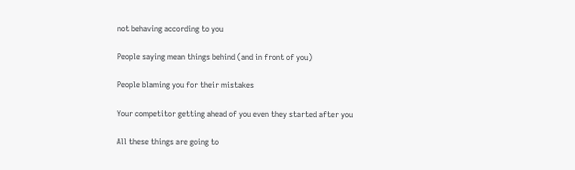not behaving according to you

People saying mean things behind (and in front of you)

People blaming you for their mistakes

Your competitor getting ahead of you even they started after you

All these things are going to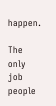happen.

The only job people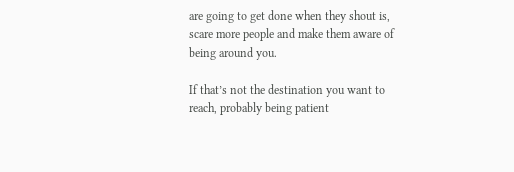are going to get done when they shout is, scare more people and make them aware of being around you.

If that’s not the destination you want to reach, probably being patient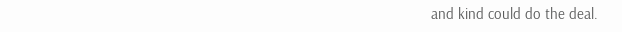and kind could do the deal.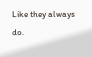Like they always do.